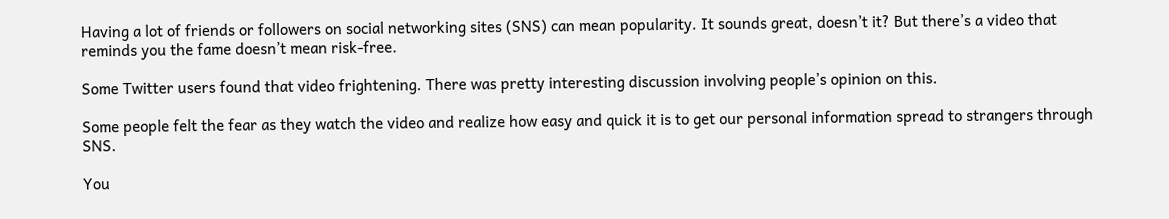Having a lot of friends or followers on social networking sites (SNS) can mean popularity. It sounds great, doesn’t it? But there’s a video that reminds you the fame doesn’t mean risk-free.

Some Twitter users found that video frightening. There was pretty interesting discussion involving people’s opinion on this.

Some people felt the fear as they watch the video and realize how easy and quick it is to get our personal information spread to strangers through SNS.

You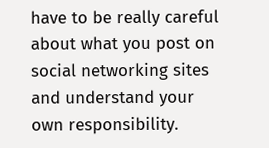have to be really careful about what you post on social networking sites and understand your own responsibility.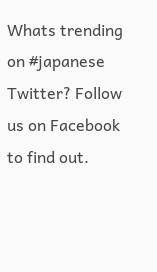Whats trending on #japanese Twitter? Follow us on Facebook to find out.